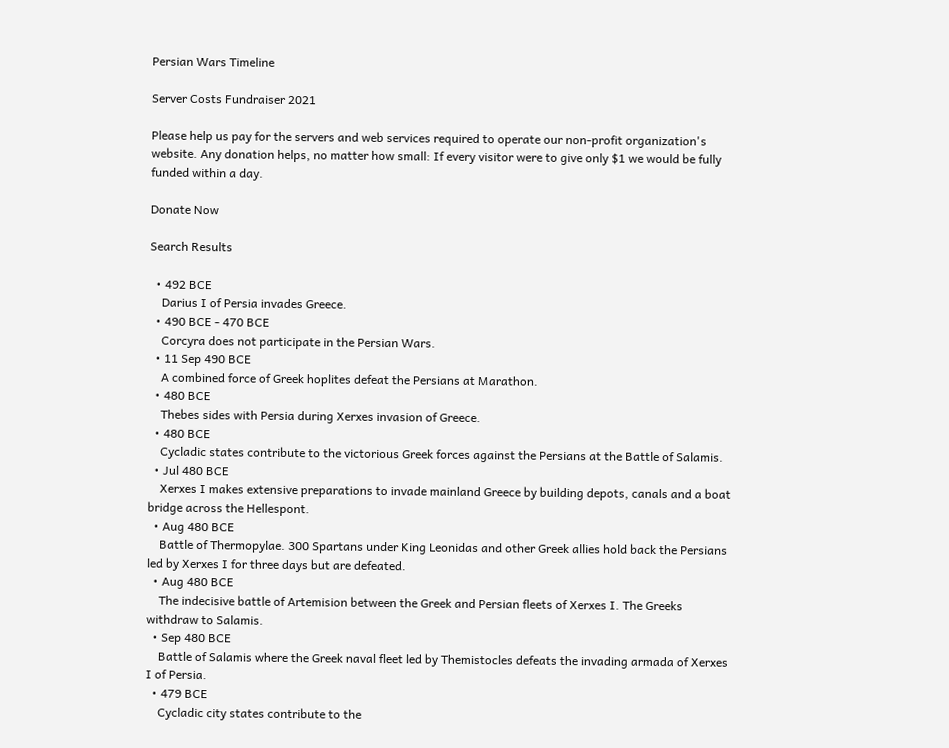Persian Wars Timeline

Server Costs Fundraiser 2021

Please help us pay for the servers and web services required to operate our non-profit organization's website. Any donation helps, no matter how small: If every visitor were to give only $1 we would be fully funded within a day.

Donate Now

Search Results

  • 492 BCE
    Darius I of Persia invades Greece.
  • 490 BCE - 470 BCE
    Corcyra does not participate in the Persian Wars.
  • 11 Sep 490 BCE
    A combined force of Greek hoplites defeat the Persians at Marathon.
  • 480 BCE
    Thebes sides with Persia during Xerxes invasion of Greece.
  • 480 BCE
    Cycladic states contribute to the victorious Greek forces against the Persians at the Battle of Salamis.
  • Jul 480 BCE
    Xerxes I makes extensive preparations to invade mainland Greece by building depots, canals and a boat bridge across the Hellespont.
  • Aug 480 BCE
    Battle of Thermopylae. 300 Spartans under King Leonidas and other Greek allies hold back the Persians led by Xerxes I for three days but are defeated.
  • Aug 480 BCE
    The indecisive battle of Artemision between the Greek and Persian fleets of Xerxes I. The Greeks withdraw to Salamis.
  • Sep 480 BCE
    Battle of Salamis where the Greek naval fleet led by Themistocles defeats the invading armada of Xerxes I of Persia.
  • 479 BCE
    Cycladic city states contribute to the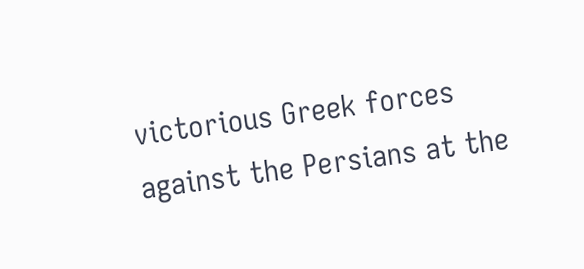victorious Greek forces against the Persians at the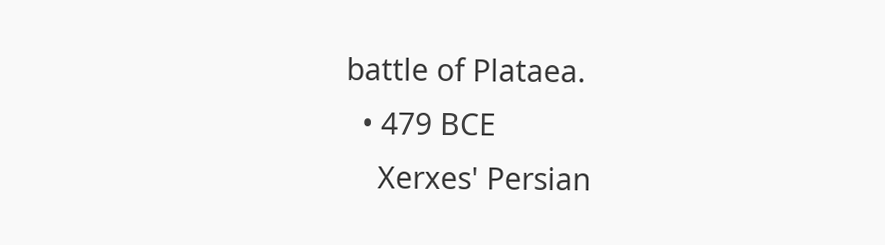battle of Plataea.
  • 479 BCE
    Xerxes' Persian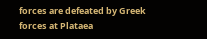forces are defeated by Greek forces at Plataea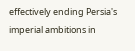effectively ending Persia's imperial ambitions in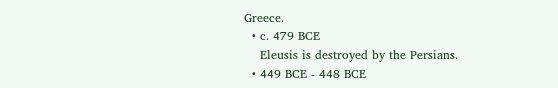Greece.
  • c. 479 BCE
    Eleusis is destroyed by the Persians.
  • 449 BCE - 448 BCE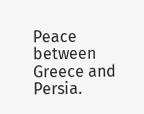Peace between Greece and Persia.